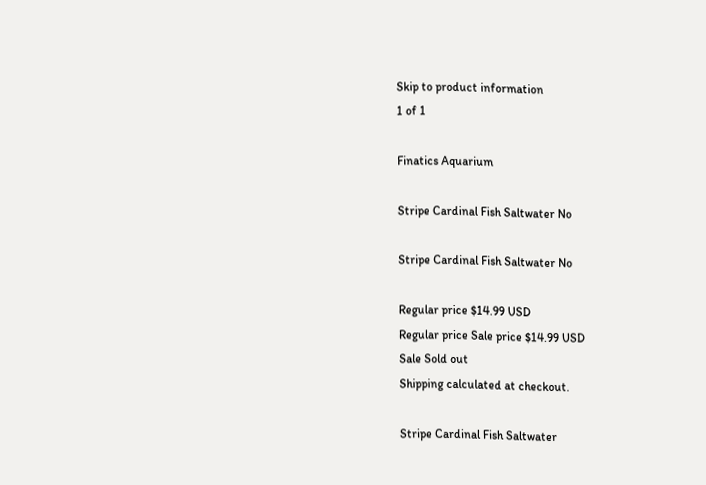Skip to product information
1 of 1

Finatics Aquarium

Stripe Cardinal Fish Saltwater No

Stripe Cardinal Fish Saltwater No

Regular price $14.99 USD
Regular price Sale price $14.99 USD
Sale Sold out
Shipping calculated at checkout.

Stripe Cardinal Fish Saltwater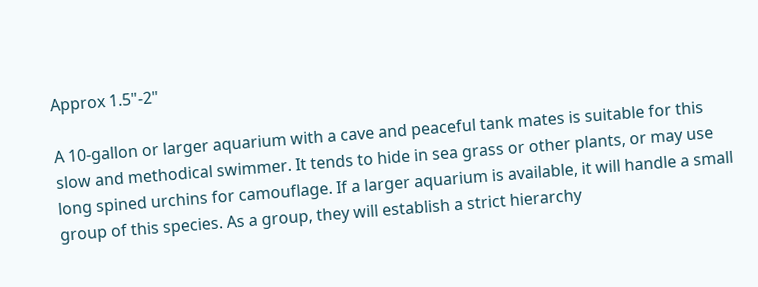Approx 1.5"-2"

A 10-gallon or larger aquarium with a cave and peaceful tank mates is suitable for this slow and methodical swimmer. It tends to hide in sea grass or other plants, or may use long spined urchins for camouflage. If a larger aquarium is available, it will handle a small group of this species. As a group, they will establish a strict hierarchy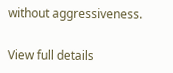without aggressiveness.

View full details